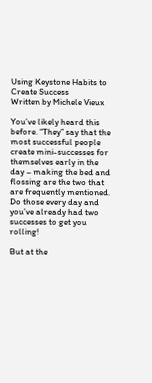Using Keystone Habits to Create Success
Written by Michele Vieux

You’ve likely heard this before. “They” say that the most successful people create mini-successes for themselves early in the day – making the bed and flossing are the two that are frequently mentioned. Do those every day and you’ve already had two successes to get you rolling!

But at the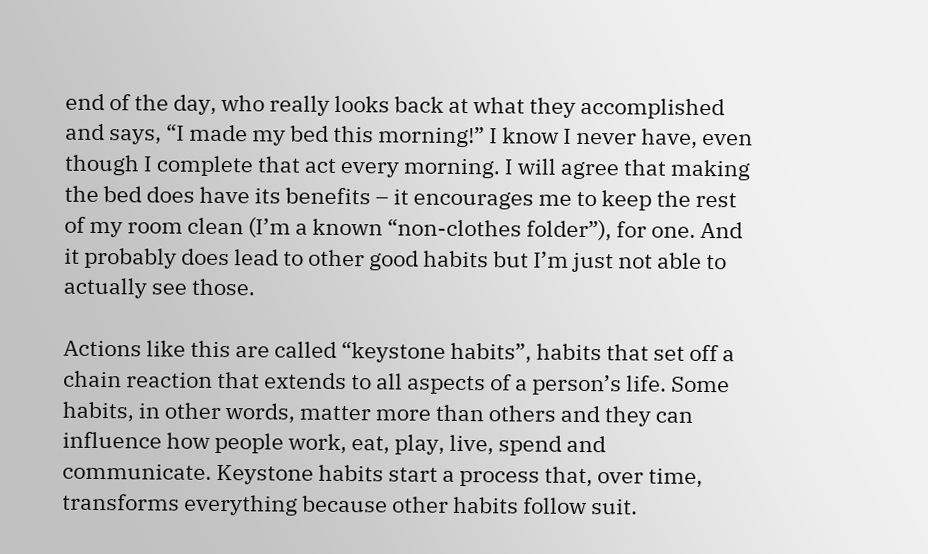end of the day, who really looks back at what they accomplished and says, “I made my bed this morning!” I know I never have, even though I complete that act every morning. I will agree that making the bed does have its benefits – it encourages me to keep the rest of my room clean (I’m a known “non-clothes folder”), for one. And it probably does lead to other good habits but I’m just not able to actually see those.

Actions like this are called “keystone habits”, habits that set off a chain reaction that extends to all aspects of a person’s life. Some habits, in other words, matter more than others and they can influence how people work, eat, play, live, spend and communicate. Keystone habits start a process that, over time, transforms everything because other habits follow suit.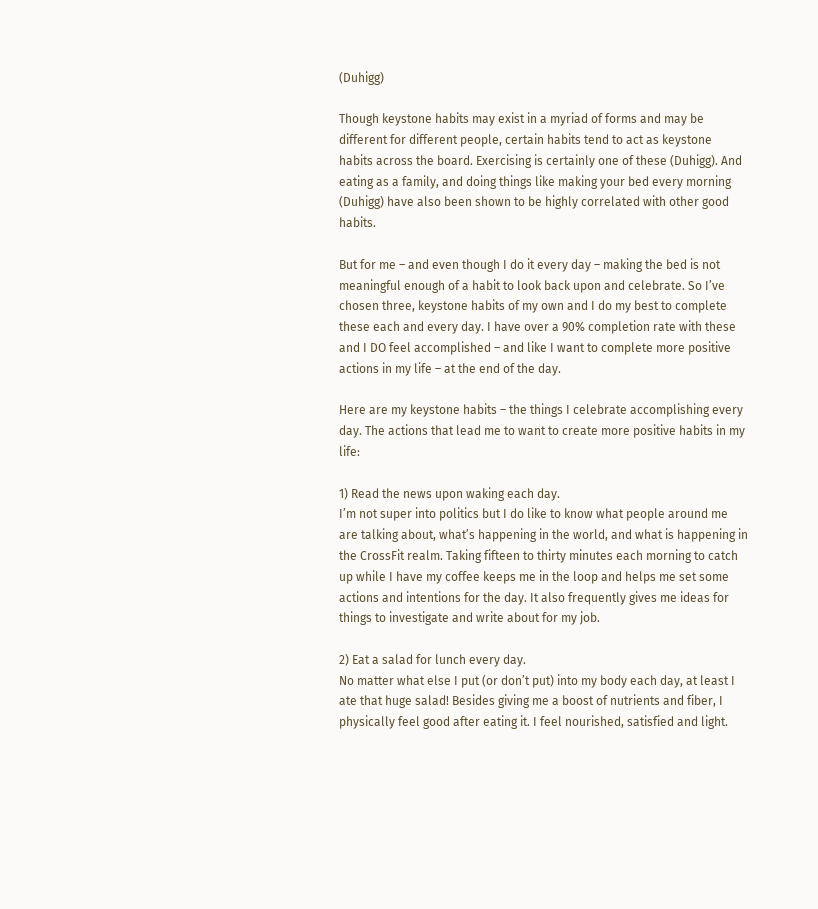(Duhigg)

Though keystone habits may exist in a myriad of forms and may be different for different people, certain habits tend to act as keystone habits across the board. Exercising is certainly one of these (Duhigg). And eating as a family, and doing things like making your bed every morning (Duhigg) have also been shown to be highly correlated with other good habits.

But for me – and even though I do it every day – making the bed is not meaningful enough of a habit to look back upon and celebrate. So I’ve chosen three, keystone habits of my own and I do my best to complete these each and every day. I have over a 90% completion rate with these and I DO feel accomplished – and like I want to complete more positive actions in my life – at the end of the day.

Here are my keystone habits – the things I celebrate accomplishing every day. The actions that lead me to want to create more positive habits in my life:

1) Read the news upon waking each day.
I’m not super into politics but I do like to know what people around me are talking about, what’s happening in the world, and what is happening in the CrossFit realm. Taking fifteen to thirty minutes each morning to catch up while I have my coffee keeps me in the loop and helps me set some actions and intentions for the day. It also frequently gives me ideas for things to investigate and write about for my job.

2) Eat a salad for lunch every day.
No matter what else I put (or don’t put) into my body each day, at least I ate that huge salad! Besides giving me a boost of nutrients and fiber, I physically feel good after eating it. I feel nourished, satisfied and light.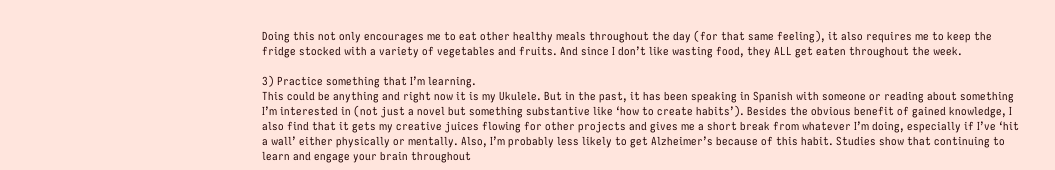Doing this not only encourages me to eat other healthy meals throughout the day (for that same feeling), it also requires me to keep the fridge stocked with a variety of vegetables and fruits. And since I don’t like wasting food, they ALL get eaten throughout the week.

3) Practice something that I’m learning.
This could be anything and right now it is my Ukulele. But in the past, it has been speaking in Spanish with someone or reading about something I’m interested in (not just a novel but something substantive like ‘how to create habits’). Besides the obvious benefit of gained knowledge, I also find that it gets my creative juices flowing for other projects and gives me a short break from whatever I’m doing, especially if I’ve ‘hit a wall’ either physically or mentally. Also, I’m probably less likely to get Alzheimer’s because of this habit. Studies show that continuing to learn and engage your brain throughout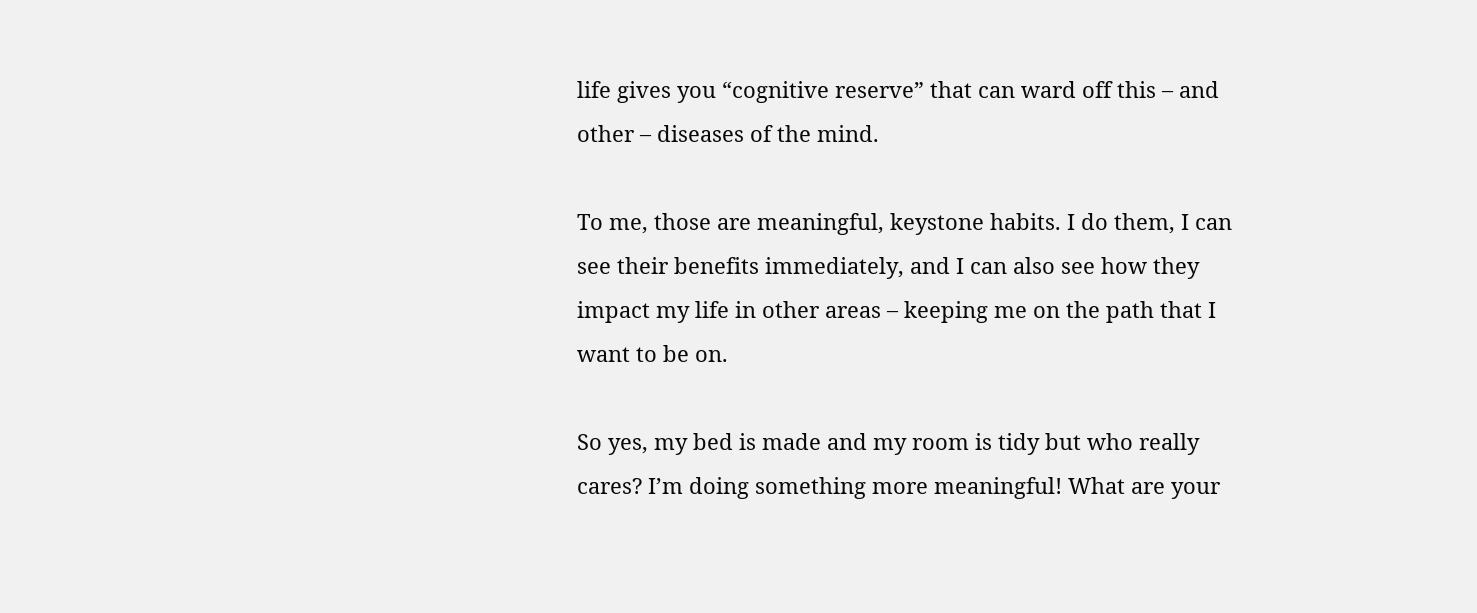life gives you “cognitive reserve” that can ward off this – and other – diseases of the mind.

To me, those are meaningful, keystone habits. I do them, I can see their benefits immediately, and I can also see how they impact my life in other areas – keeping me on the path that I want to be on.

So yes, my bed is made and my room is tidy but who really cares? I’m doing something more meaningful! What are your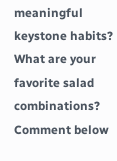meaningful keystone habits? What are your favorite salad combinations? Comment below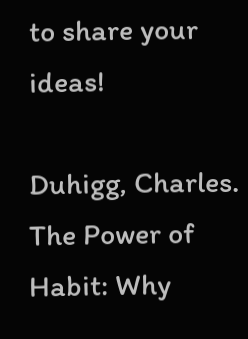to share your ideas!

Duhigg, Charles. The Power of Habit: Why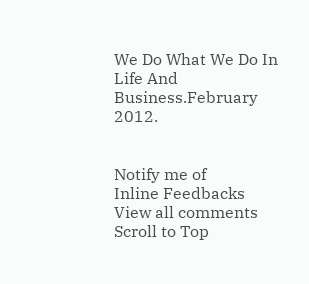We Do What We Do In Life And Business.February 2012.


Notify me of
Inline Feedbacks
View all comments
Scroll to Top